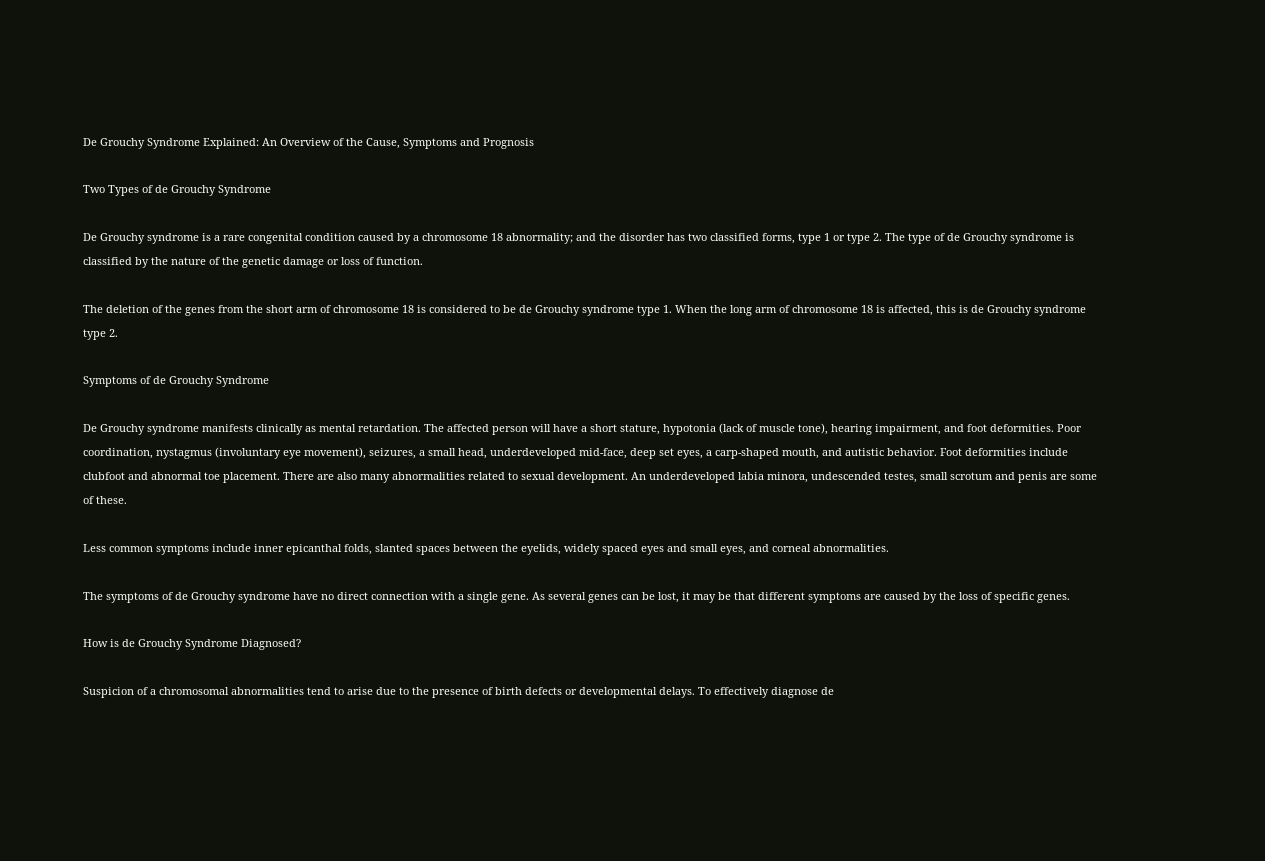De Grouchy Syndrome Explained: An Overview of the Cause, Symptoms and Prognosis

Two Types of de Grouchy Syndrome

De Grouchy syndrome is a rare congenital condition caused by a chromosome 18 abnormality; and the disorder has two classified forms, type 1 or type 2. The type of de Grouchy syndrome is classified by the nature of the genetic damage or loss of function.

The deletion of the genes from the short arm of chromosome 18 is considered to be de Grouchy syndrome type 1. When the long arm of chromosome 18 is affected, this is de Grouchy syndrome type 2.

Symptoms of de Grouchy Syndrome

De Grouchy syndrome manifests clinically as mental retardation. The affected person will have a short stature, hypotonia (lack of muscle tone), hearing impairment, and foot deformities. Poor coordination, nystagmus (involuntary eye movement), seizures, a small head, underdeveloped mid-face, deep set eyes, a carp-shaped mouth, and autistic behavior. Foot deformities include clubfoot and abnormal toe placement. There are also many abnormalities related to sexual development. An underdeveloped labia minora, undescended testes, small scrotum and penis are some of these.

Less common symptoms include inner epicanthal folds, slanted spaces between the eyelids, widely spaced eyes and small eyes, and corneal abnormalities.

The symptoms of de Grouchy syndrome have no direct connection with a single gene. As several genes can be lost, it may be that different symptoms are caused by the loss of specific genes.

How is de Grouchy Syndrome Diagnosed?

Suspicion of a chromosomal abnormalities tend to arise due to the presence of birth defects or developmental delays. To effectively diagnose de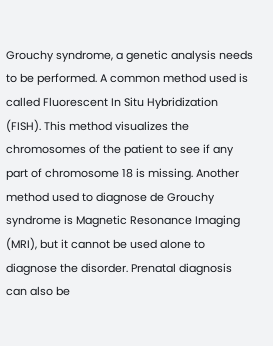Grouchy syndrome, a genetic analysis needs to be performed. A common method used is called Fluorescent In Situ Hybridization (FISH). This method visualizes the chromosomes of the patient to see if any part of chromosome 18 is missing. Another method used to diagnose de Grouchy syndrome is Magnetic Resonance Imaging (MRI), but it cannot be used alone to diagnose the disorder. Prenatal diagnosis can also be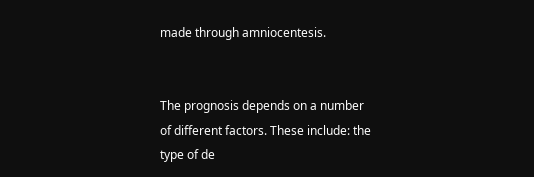made through amniocentesis.


The prognosis depends on a number of different factors. These include: the type of de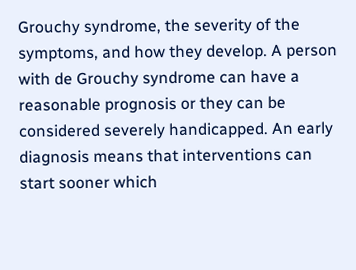Grouchy syndrome, the severity of the symptoms, and how they develop. A person with de Grouchy syndrome can have a reasonable prognosis or they can be considered severely handicapped. An early diagnosis means that interventions can start sooner which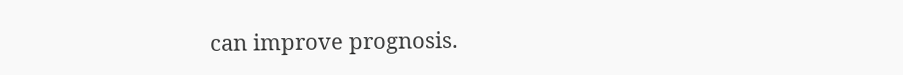can improve prognosis.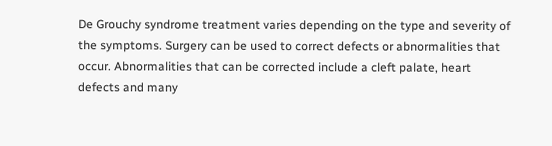De Grouchy syndrome treatment varies depending on the type and severity of the symptoms. Surgery can be used to correct defects or abnormalities that occur. Abnormalities that can be corrected include a cleft palate, heart defects and many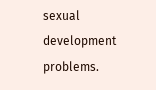sexual development problems.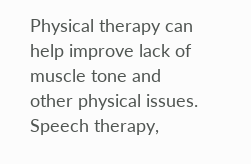Physical therapy can help improve lack of muscle tone and other physical issues. Speech therapy,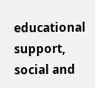educational support, social and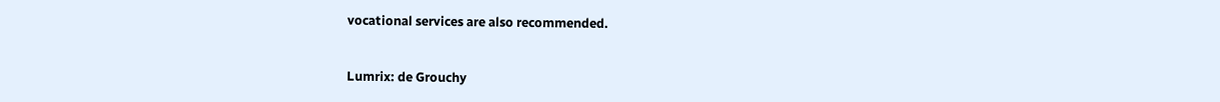vocational services are also recommended.


Lumrix: de Grouchy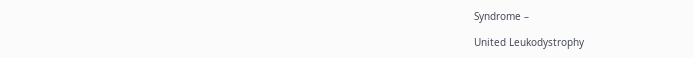Syndrome –

United Leukodystrophy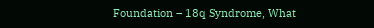Foundation – 18q Syndrome, What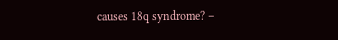causes 18q syndrome? –